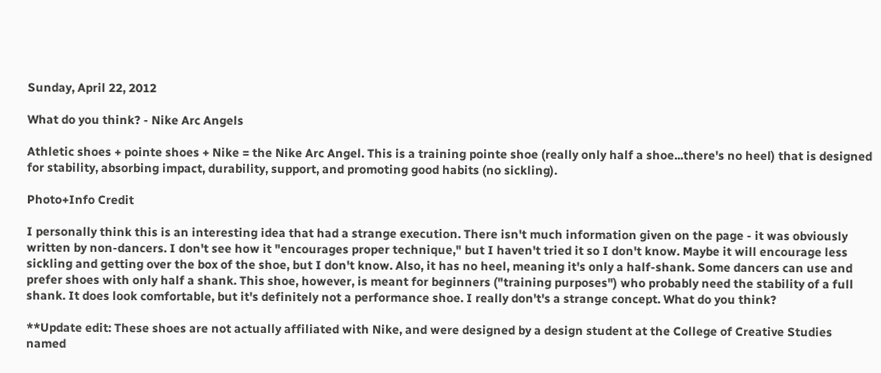Sunday, April 22, 2012

What do you think? - Nike Arc Angels

Athletic shoes + pointe shoes + Nike = the Nike Arc Angel. This is a training pointe shoe (really only half a shoe...there's no heel) that is designed for stability, absorbing impact, durability, support, and promoting good habits (no sickling).

Photo+Info Credit

I personally think this is an interesting idea that had a strange execution. There isn't much information given on the page - it was obviously written by non-dancers. I don't see how it "encourages proper technique," but I haven't tried it so I don't know. Maybe it will encourage less sickling and getting over the box of the shoe, but I don't know. Also, it has no heel, meaning it's only a half-shank. Some dancers can use and prefer shoes with only half a shank. This shoe, however, is meant for beginners ("training purposes") who probably need the stability of a full shank. It does look comfortable, but it's definitely not a performance shoe. I really don't's a strange concept. What do you think?

**Update edit: These shoes are not actually affiliated with Nike, and were designed by a design student at the College of Creative Studies named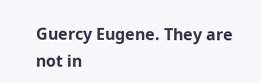Guercy Eugene. They are not in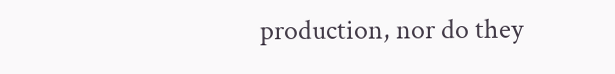production, nor do they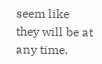seem like they will be at any time.